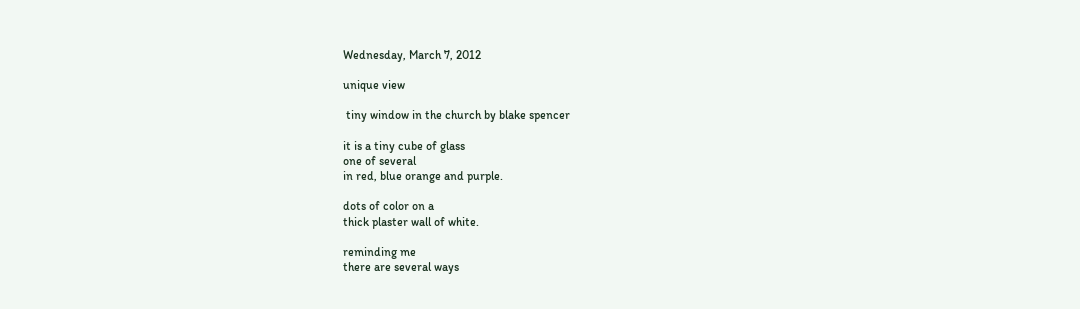Wednesday, March 7, 2012

unique view

 tiny window in the church by blake spencer

it is a tiny cube of glass
one of several
in red, blue orange and purple.

dots of color on a
thick plaster wall of white.

reminding me
there are several ways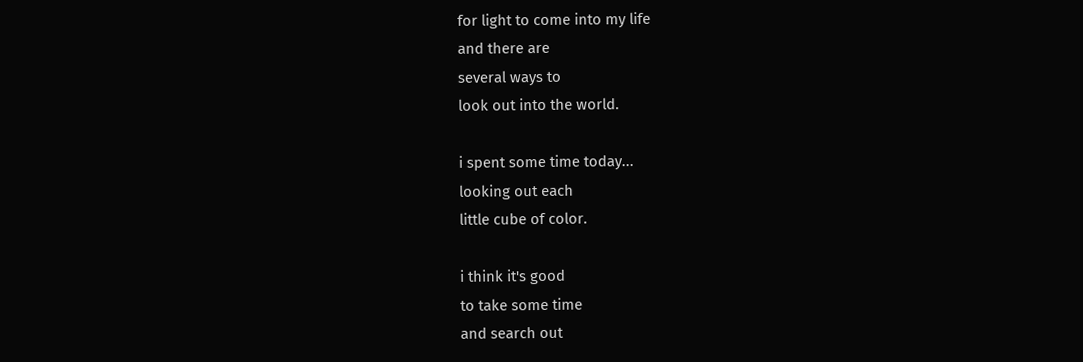for light to come into my life
and there are
several ways to
look out into the world.

i spent some time today...
looking out each
little cube of color.

i think it's good
to take some time
and search out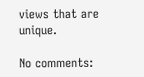views that are unique.

No comments: